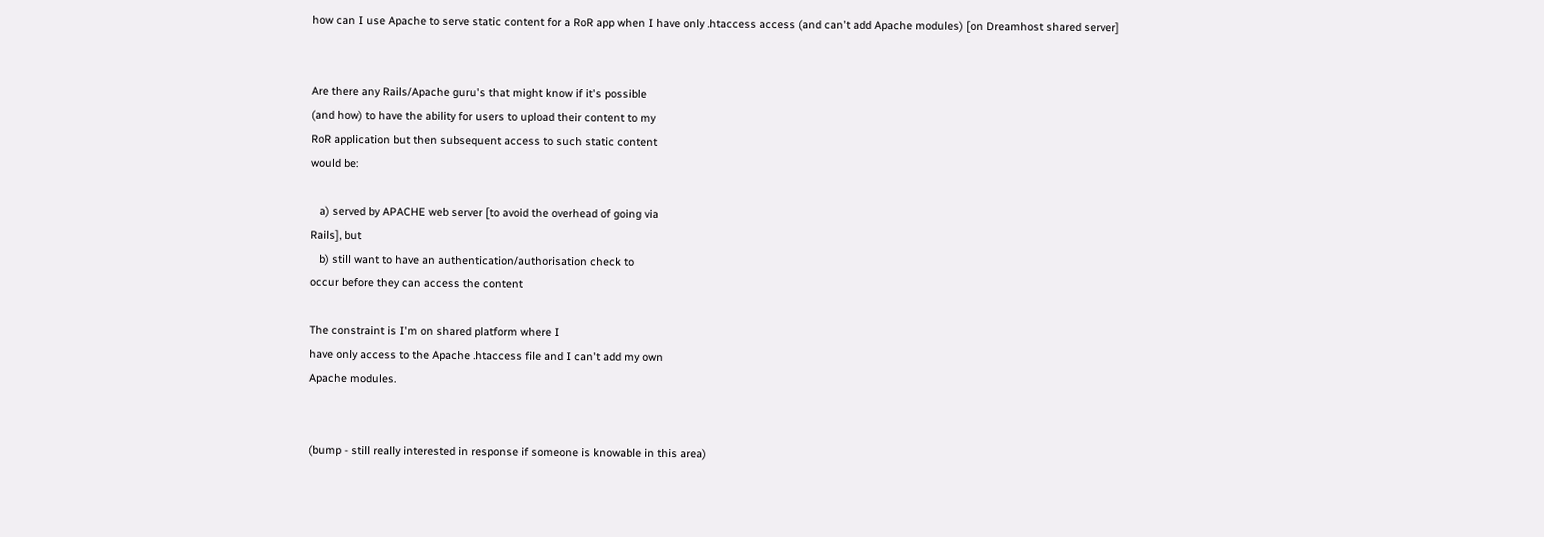how can I use Apache to serve static content for a RoR app when I have only .htaccess access (and can't add Apache modules) [on Dreamhost shared server]


Are there any Rails/Apache guru's that might know if it's possible
(and how) to have the ability for users to upload their content to my
RoR application but then subsequent access to such static content
would be:

   a) served by APACHE web server [to avoid the overhead of going via
Rails], but
   b) still want to have an authentication/authorisation check to
occur before they can access the content

The constraint is I'm on shared platform where I
have only access to the Apache .htaccess file and I can't add my own
Apache modules.


(bump - still really interested in response if someone is knowable in this area)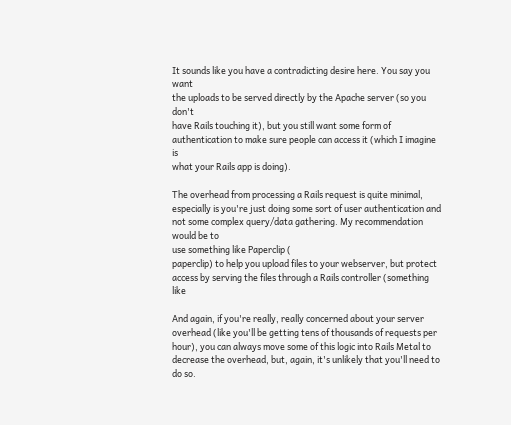It sounds like you have a contradicting desire here. You say you want
the uploads to be served directly by the Apache server (so you don't
have Rails touching it), but you still want some form of
authentication to make sure people can access it (which I imagine is
what your Rails app is doing).

The overhead from processing a Rails request is quite minimal,
especially is you're just doing some sort of user authentication and
not some complex query/data gathering. My recommendation would be to
use something like Paperclip (
paperclip) to help you upload files to your webserver, but protect
access by serving the files through a Rails controller (something like

And again, if you're really, really concerned about your server
overhead (like you'll be getting tens of thousands of requests per
hour), you can always move some of this logic into Rails Metal to
decrease the overhead, but, again, it's unlikely that you'll need to
do so.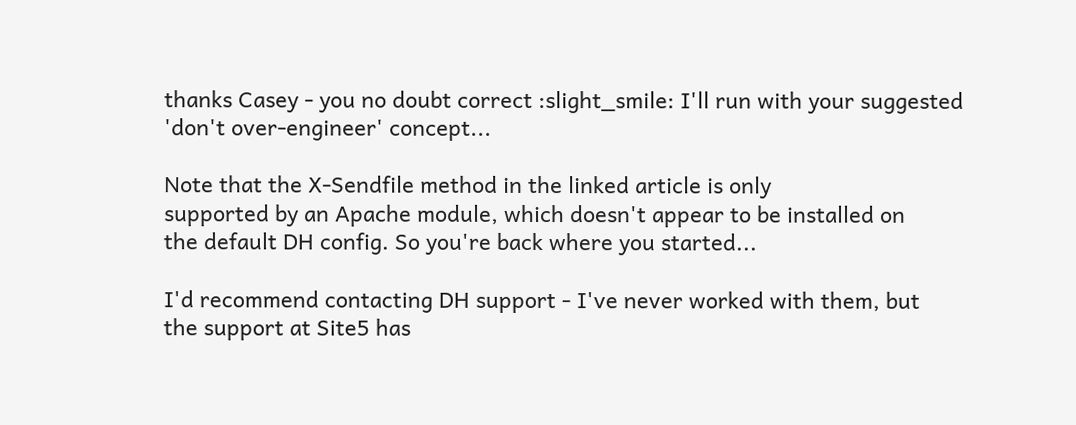thanks Casey - you no doubt correct :slight_smile: I'll run with your suggested
'don't over-engineer' concept...

Note that the X-Sendfile method in the linked article is only
supported by an Apache module, which doesn't appear to be installed on
the default DH config. So you're back where you started...

I'd recommend contacting DH support - I've never worked with them, but
the support at Site5 has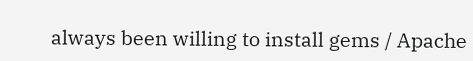always been willing to install gems / Apache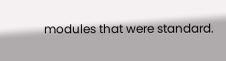modules that were standard.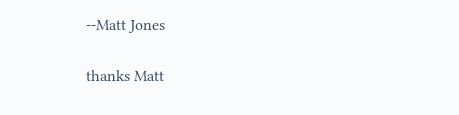--Matt Jones

thanks Matt